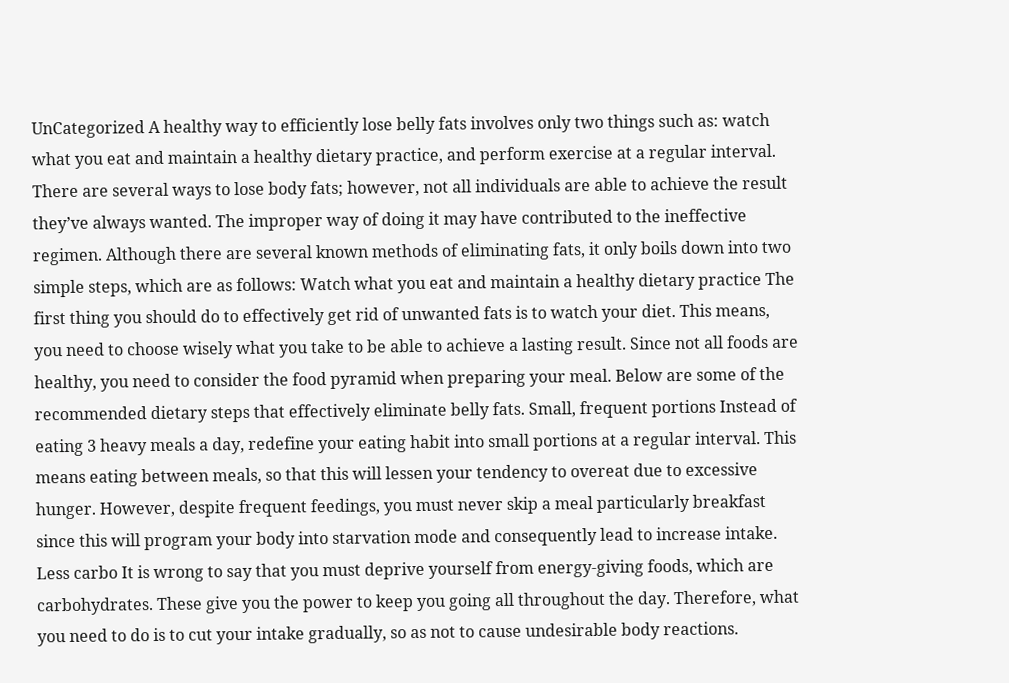UnCategorized A healthy way to efficiently lose belly fats involves only two things such as: watch what you eat and maintain a healthy dietary practice, and perform exercise at a regular interval. There are several ways to lose body fats; however, not all individuals are able to achieve the result they’ve always wanted. The improper way of doing it may have contributed to the ineffective regimen. Although there are several known methods of eliminating fats, it only boils down into two simple steps, which are as follows: Watch what you eat and maintain a healthy dietary practice The first thing you should do to effectively get rid of unwanted fats is to watch your diet. This means, you need to choose wisely what you take to be able to achieve a lasting result. Since not all foods are healthy, you need to consider the food pyramid when preparing your meal. Below are some of the recommended dietary steps that effectively eliminate belly fats. Small, frequent portions Instead of eating 3 heavy meals a day, redefine your eating habit into small portions at a regular interval. This means eating between meals, so that this will lessen your tendency to overeat due to excessive hunger. However, despite frequent feedings, you must never skip a meal particularly breakfast since this will program your body into starvation mode and consequently lead to increase intake. Less carbo It is wrong to say that you must deprive yourself from energy-giving foods, which are carbohydrates. These give you the power to keep you going all throughout the day. Therefore, what you need to do is to cut your intake gradually, so as not to cause undesirable body reactions.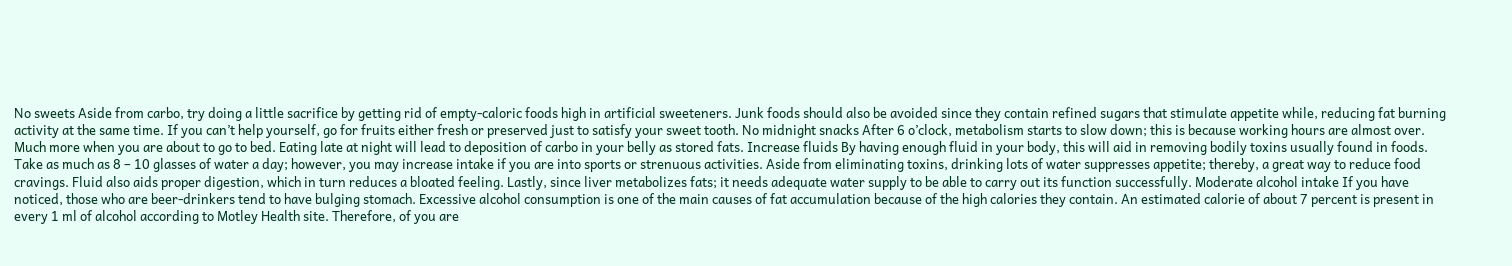No sweets Aside from carbo, try doing a little sacrifice by getting rid of empty-caloric foods high in artificial sweeteners. Junk foods should also be avoided since they contain refined sugars that stimulate appetite while, reducing fat burning activity at the same time. If you can’t help yourself, go for fruits either fresh or preserved just to satisfy your sweet tooth. No midnight snacks After 6 o’clock, metabolism starts to slow down; this is because working hours are almost over. Much more when you are about to go to bed. Eating late at night will lead to deposition of carbo in your belly as stored fats. Increase fluids By having enough fluid in your body, this will aid in removing bodily toxins usually found in foods. Take as much as 8 – 10 glasses of water a day; however, you may increase intake if you are into sports or strenuous activities. Aside from eliminating toxins, drinking lots of water suppresses appetite; thereby, a great way to reduce food cravings. Fluid also aids proper digestion, which in turn reduces a bloated feeling. Lastly, since liver metabolizes fats; it needs adequate water supply to be able to carry out its function successfully. Moderate alcohol intake If you have noticed, those who are beer-drinkers tend to have bulging stomach. Excessive alcohol consumption is one of the main causes of fat accumulation because of the high calories they contain. An estimated calorie of about 7 percent is present in every 1 ml of alcohol according to Motley Health site. Therefore, of you are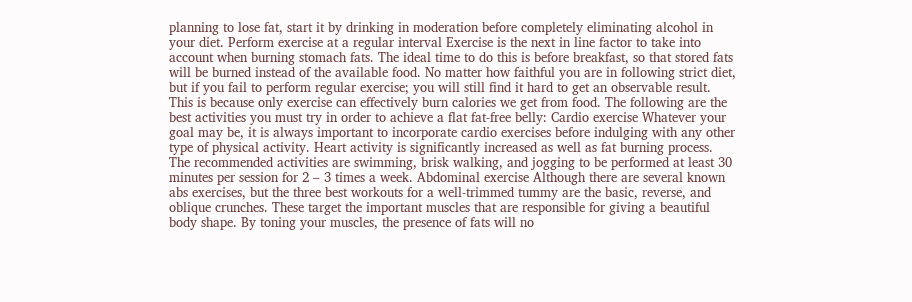planning to lose fat, start it by drinking in moderation before completely eliminating alcohol in your diet. Perform exercise at a regular interval Exercise is the next in line factor to take into account when burning stomach fats. The ideal time to do this is before breakfast, so that stored fats will be burned instead of the available food. No matter how faithful you are in following strict diet, but if you fail to perform regular exercise; you will still find it hard to get an observable result. This is because only exercise can effectively burn calories we get from food. The following are the best activities you must try in order to achieve a flat fat-free belly: Cardio exercise Whatever your goal may be, it is always important to incorporate cardio exercises before indulging with any other type of physical activity. Heart activity is significantly increased as well as fat burning process. The recommended activities are swimming, brisk walking, and jogging to be performed at least 30 minutes per session for 2 – 3 times a week. Abdominal exercise Although there are several known abs exercises, but the three best workouts for a well-trimmed tummy are the basic, reverse, and oblique crunches. These target the important muscles that are responsible for giving a beautiful body shape. By toning your muscles, the presence of fats will no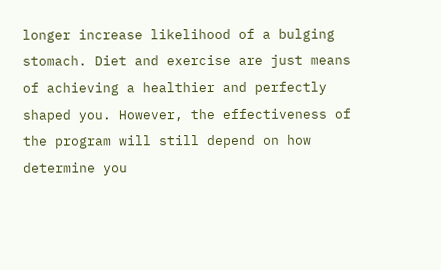longer increase likelihood of a bulging stomach. Diet and exercise are just means of achieving a healthier and perfectly shaped you. However, the effectiveness of the program will still depend on how determine you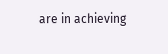are in achieving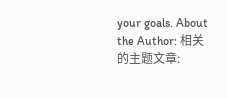your goals. About the Author: 相关的主题文章: